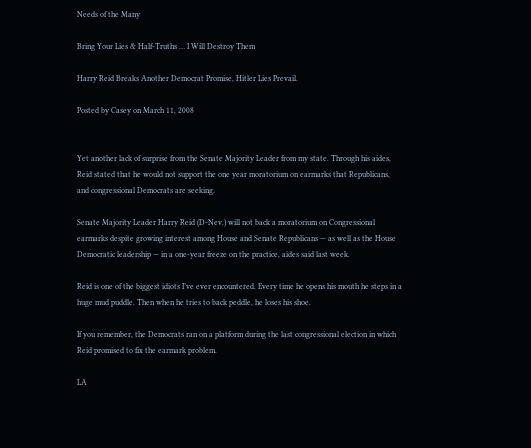Needs of the Many

Bring Your Lies & Half-Truths … I Will Destroy Them

Harry Reid Breaks Another Democrat Promise, Hitler Lies Prevail.

Posted by Casey on March 11, 2008


Yet another lack of surprise from the Senate Majority Leader from my state. Through his aides, Reid stated that he would not support the one year moratorium on earmarks that Republicans, and congressional Democrats are seeking.

Senate Majority Leader Harry Reid (D-Nev.) will not back a moratorium on Congressional earmarks despite growing interest among House and Senate Republicans — as well as the House Democratic leadership — in a one-year freeze on the practice, aides said last week.

Reid is one of the biggest idiots I’ve ever encountered. Every time he opens his mouth he steps in a huge mud puddle. Then when he tries to back peddle, he loses his shoe.

If you remember, the Democrats ran on a platform during the last congressional election in which Reid promised to fix the earmark problem.

LA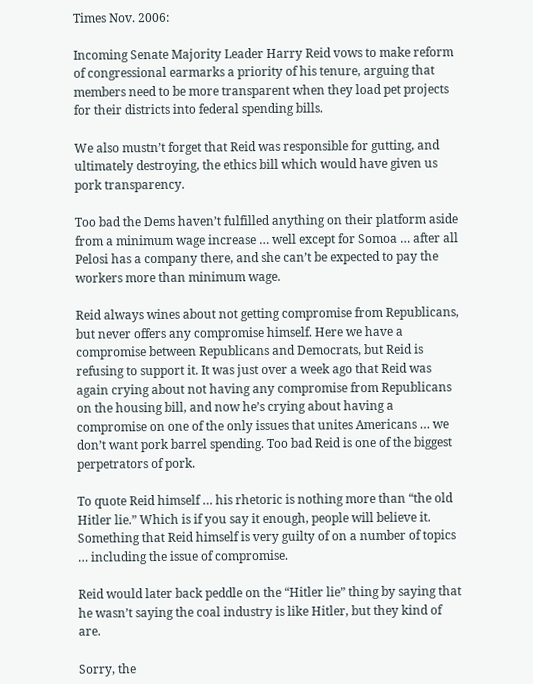Times Nov. 2006:

Incoming Senate Majority Leader Harry Reid vows to make reform of congressional earmarks a priority of his tenure, arguing that members need to be more transparent when they load pet projects for their districts into federal spending bills.

We also mustn’t forget that Reid was responsible for gutting, and ultimately destroying, the ethics bill which would have given us pork transparency.

Too bad the Dems haven’t fulfilled anything on their platform aside from a minimum wage increase … well except for Somoa … after all Pelosi has a company there, and she can’t be expected to pay the workers more than minimum wage.

Reid always wines about not getting compromise from Republicans, but never offers any compromise himself. Here we have a compromise between Republicans and Democrats, but Reid is refusing to support it. It was just over a week ago that Reid was again crying about not having any compromise from Republicans on the housing bill, and now he’s crying about having a compromise on one of the only issues that unites Americans … we don’t want pork barrel spending. Too bad Reid is one of the biggest perpetrators of pork.

To quote Reid himself … his rhetoric is nothing more than “the old Hitler lie.” Which is if you say it enough, people will believe it. Something that Reid himself is very guilty of on a number of topics … including the issue of compromise.

Reid would later back peddle on the “Hitler lie” thing by saying that he wasn’t saying the coal industry is like Hitler, but they kind of are.

Sorry, the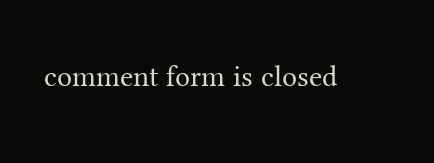comment form is closed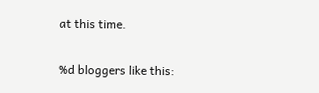at this time.

%d bloggers like this: